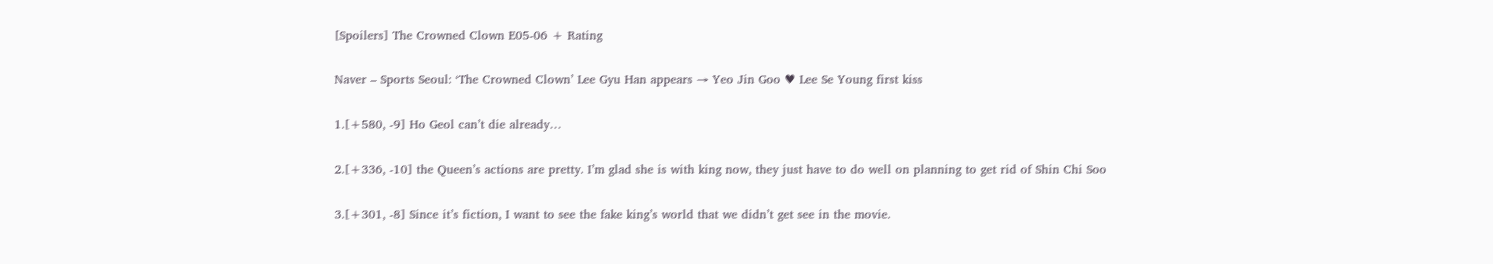[Spoilers] The Crowned Clown E05-06 + Rating

Naver – Sports Seoul: ‘The Crowned Clown’ Lee Gyu Han appears → Yeo Jin Goo ♥ Lee Se Young first kiss

1.[+580, -9] Ho Geol can’t die already…

2.[+336, -10] the Queen’s actions are pretty. I’m glad she is with king now, they just have to do well on planning to get rid of Shin Chi Soo

3.[+301, -8] Since it’s fiction, I want to see the fake king’s world that we didn’t get see in the movie.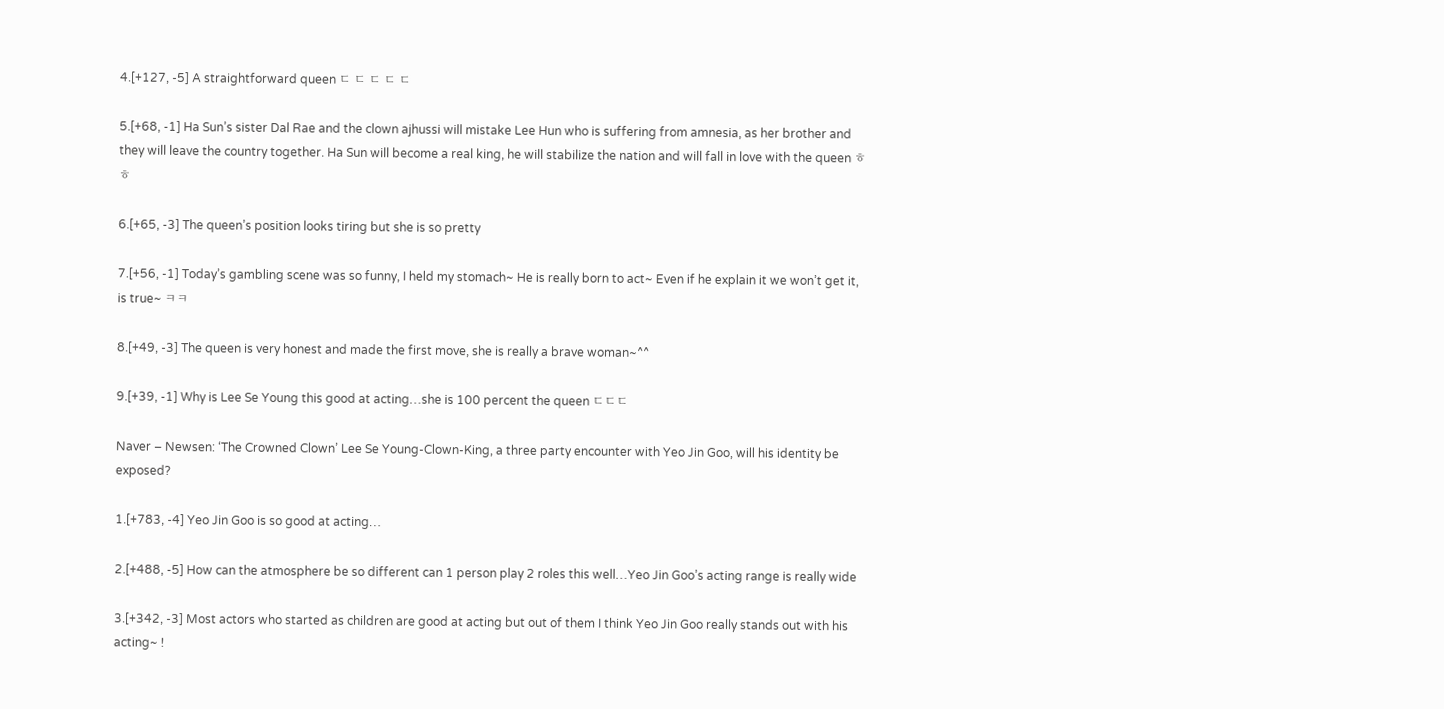4.[+127, -5] A straightforward queen ㄷ ㄷ ㄷ ㄷ ㄷ

5.[+68, -1] Ha Sun’s sister Dal Rae and the clown ajhussi will mistake Lee Hun who is suffering from amnesia, as her brother and they will leave the country together. Ha Sun will become a real king, he will stabilize the nation and will fall in love with the queen ㅎㅎ

6.[+65, -3] The queen’s position looks tiring but she is so pretty

7.[+56, -1] Today’s gambling scene was so funny, I held my stomach~ He is really born to act~ Even if he explain it we won’t get it, is true~ ㅋㅋ

8.[+49, -3] The queen is very honest and made the first move, she is really a brave woman~^^

9.[+39, -1] Why is Lee Se Young this good at acting…she is 100 percent the queen ㄷㄷㄷ

Naver – Newsen: ‘The Crowned Clown’ Lee Se Young-Clown-King, a three party encounter with Yeo Jin Goo, will his identity be exposed?

1.[+783, -4] Yeo Jin Goo is so good at acting…

2.[+488, -5] How can the atmosphere be so different can 1 person play 2 roles this well…Yeo Jin Goo’s acting range is really wide

3.[+342, -3] Most actors who started as children are good at acting but out of them I think Yeo Jin Goo really stands out with his acting~ !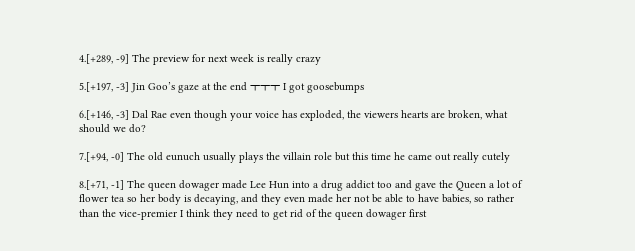4.[+289, -9] The preview for next week is really crazy

5.[+197, -3] Jin Goo’s gaze at the end ㅜㅜㅜ I got goosebumps

6.[+146, -3] Dal Rae even though your voice has exploded, the viewers hearts are broken, what should we do?

7.[+94, -0] The old eunuch usually plays the villain role but this time he came out really cutely

8.[+71, -1] The queen dowager made Lee Hun into a drug addict too and gave the Queen a lot of flower tea so her body is decaying, and they even made her not be able to have babies, so rather than the vice-premier I think they need to get rid of the queen dowager first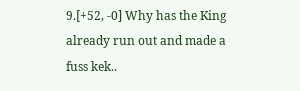9.[+52, -0] Why has the King already run out and made a fuss kek..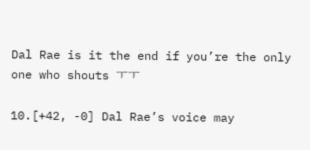Dal Rae is it the end if you’re the only one who shouts ㅜㅜ

10.[+42, -0] Dal Rae’s voice may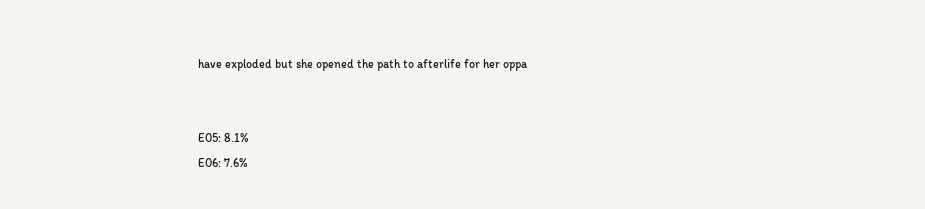have exploded but she opened the path to afterlife for her oppa


E05: 8.1%
E06: 7.6%